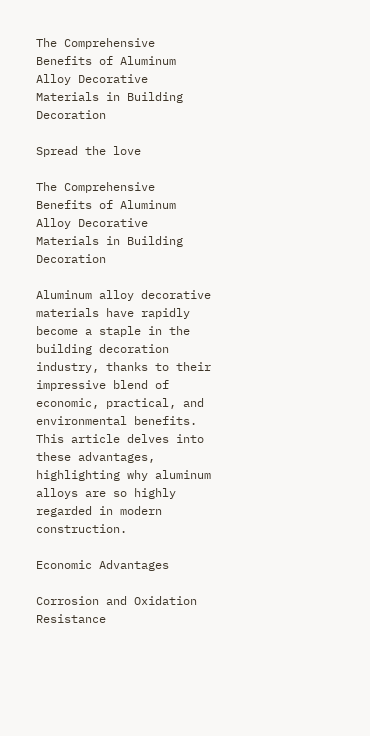The Comprehensive Benefits of Aluminum Alloy Decorative Materials in Building Decoration

Spread the love

The Comprehensive Benefits of Aluminum Alloy Decorative Materials in Building Decoration

Aluminum alloy decorative materials have rapidly become a staple in the building decoration industry, thanks to their impressive blend of economic, practical, and environmental benefits. This article delves into these advantages, highlighting why aluminum alloys are so highly regarded in modern construction.

Economic Advantages

Corrosion and Oxidation Resistance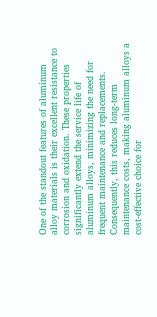One of the standout features of aluminum alloy materials is their excellent resistance to corrosion and oxidation. These properties significantly extend the service life of aluminum alloys, minimizing the need for frequent maintenance and replacements. Consequently, this reduces long-term maintenance costs, making aluminum alloys a cost-effective choice for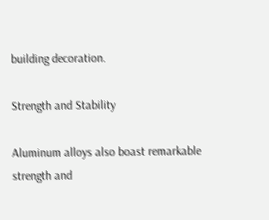building decoration.

Strength and Stability

Aluminum alloys also boast remarkable strength and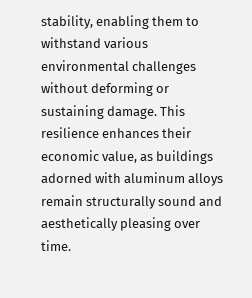stability, enabling them to withstand various environmental challenges without deforming or sustaining damage. This resilience enhances their economic value, as buildings adorned with aluminum alloys remain structurally sound and aesthetically pleasing over time.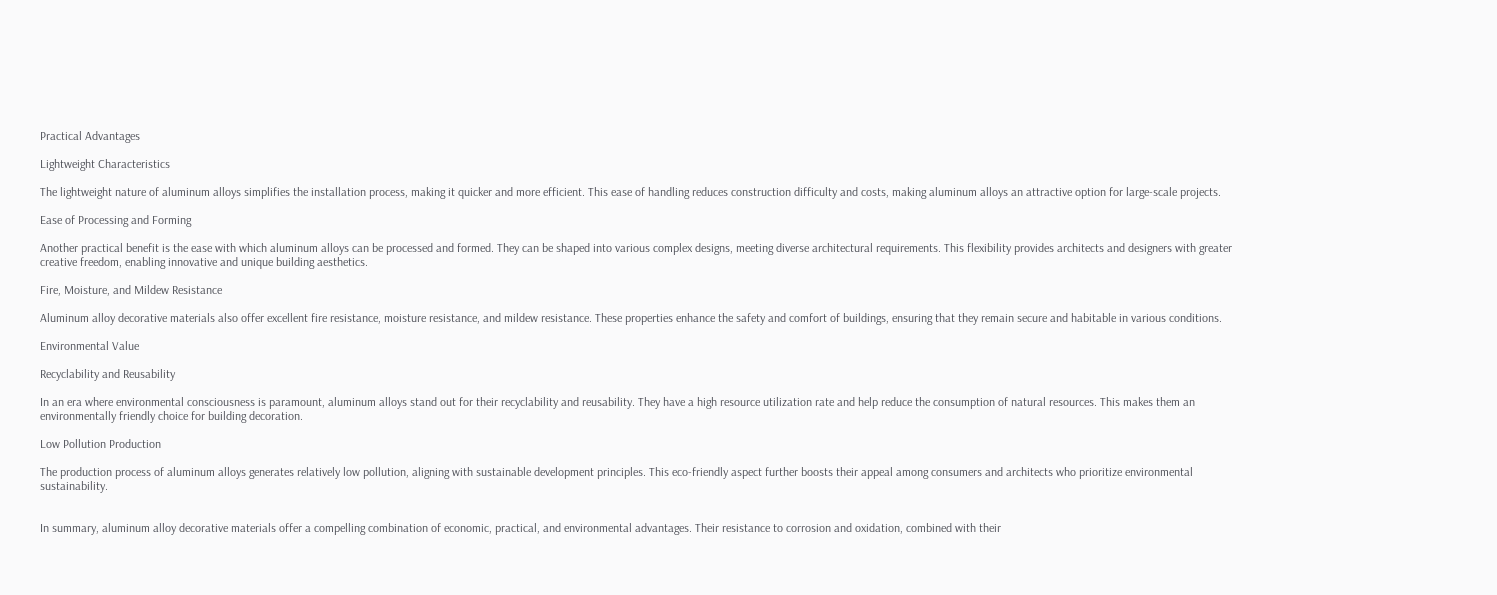Practical Advantages

Lightweight Characteristics

The lightweight nature of aluminum alloys simplifies the installation process, making it quicker and more efficient. This ease of handling reduces construction difficulty and costs, making aluminum alloys an attractive option for large-scale projects.

Ease of Processing and Forming

Another practical benefit is the ease with which aluminum alloys can be processed and formed. They can be shaped into various complex designs, meeting diverse architectural requirements. This flexibility provides architects and designers with greater creative freedom, enabling innovative and unique building aesthetics.

Fire, Moisture, and Mildew Resistance

Aluminum alloy decorative materials also offer excellent fire resistance, moisture resistance, and mildew resistance. These properties enhance the safety and comfort of buildings, ensuring that they remain secure and habitable in various conditions.

Environmental Value

Recyclability and Reusability

In an era where environmental consciousness is paramount, aluminum alloys stand out for their recyclability and reusability. They have a high resource utilization rate and help reduce the consumption of natural resources. This makes them an environmentally friendly choice for building decoration.

Low Pollution Production

The production process of aluminum alloys generates relatively low pollution, aligning with sustainable development principles. This eco-friendly aspect further boosts their appeal among consumers and architects who prioritize environmental sustainability.


In summary, aluminum alloy decorative materials offer a compelling combination of economic, practical, and environmental advantages. Their resistance to corrosion and oxidation, combined with their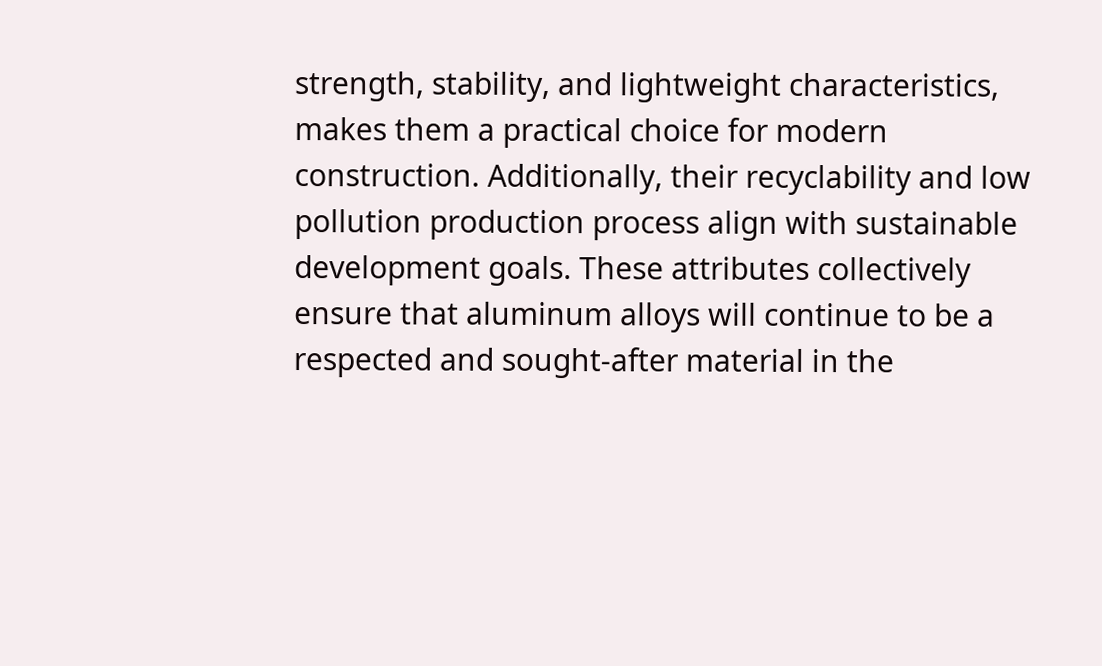strength, stability, and lightweight characteristics, makes them a practical choice for modern construction. Additionally, their recyclability and low pollution production process align with sustainable development goals. These attributes collectively ensure that aluminum alloys will continue to be a respected and sought-after material in the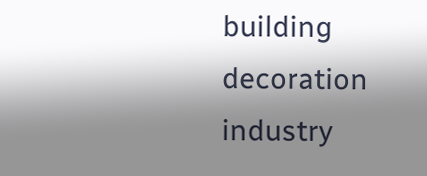building decoration industry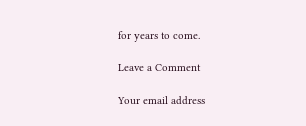for years to come.

Leave a Comment

Your email address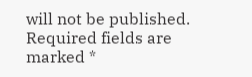will not be published. Required fields are marked *